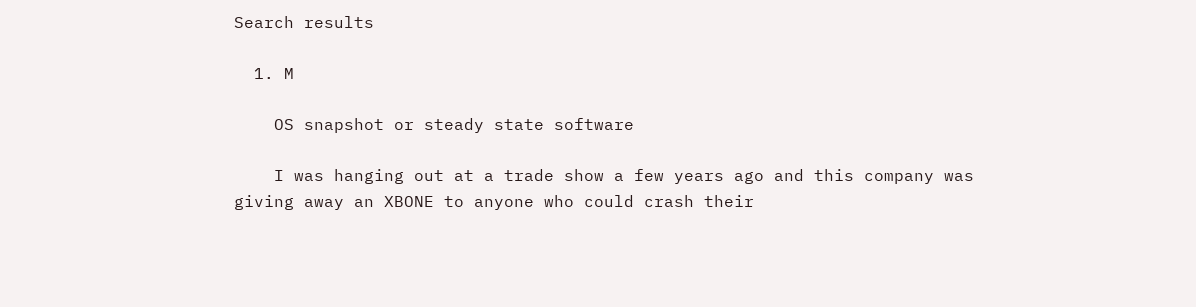Search results

  1. M

    OS snapshot or steady state software

    I was hanging out at a trade show a few years ago and this company was giving away an XBONE to anyone who could crash their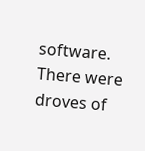software. There were droves of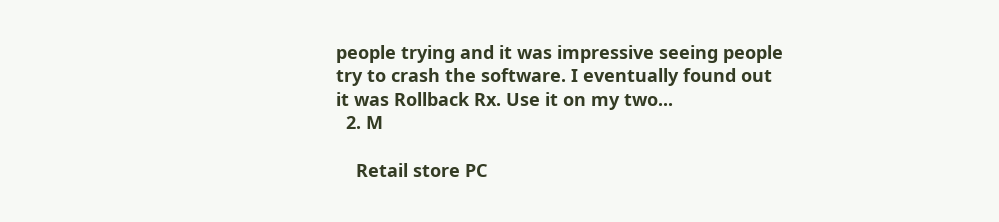people trying and it was impressive seeing people try to crash the software. I eventually found out it was Rollback Rx. Use it on my two...
  2. M

    Retail store PC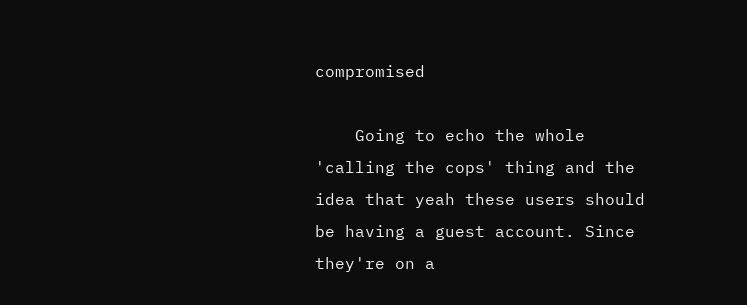compromised

    Going to echo the whole 'calling the cops' thing and the idea that yeah these users should be having a guest account. Since they're on a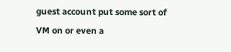guest account put some sort of VM on or even a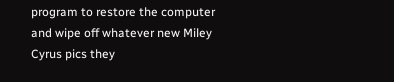program to restore the computer and wipe off whatever new Miley Cyrus pics they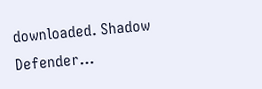downloaded. Shadow Defender...